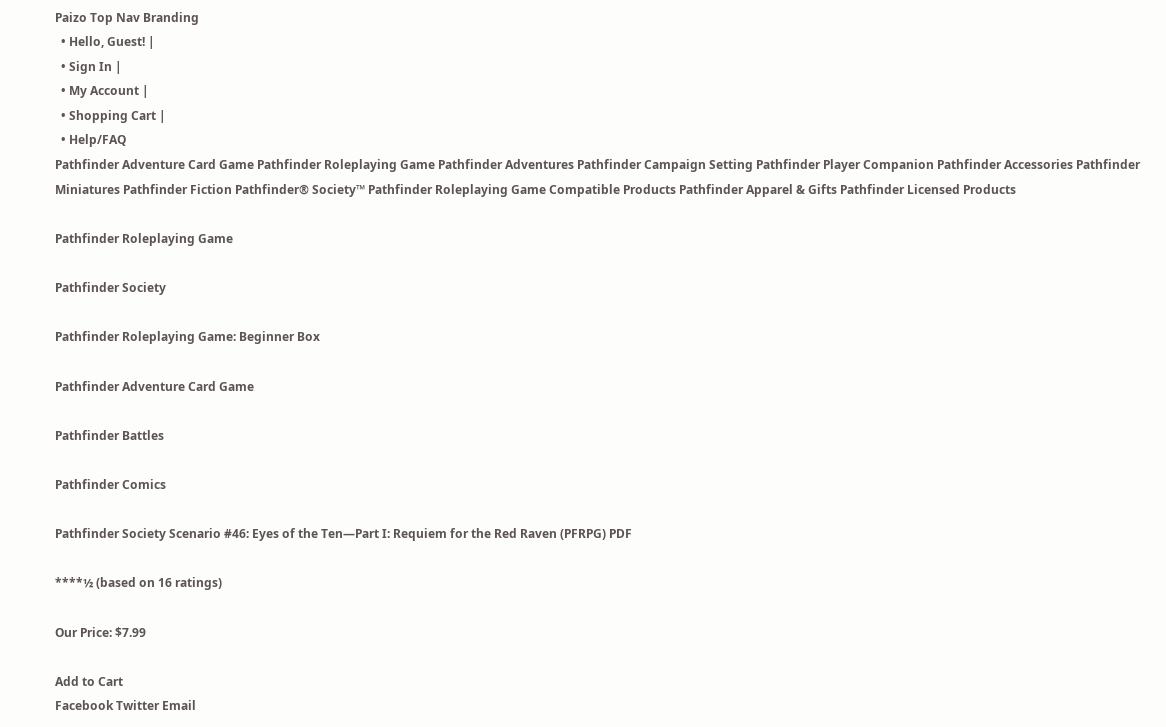Paizo Top Nav Branding
  • Hello, Guest! |
  • Sign In |
  • My Account |
  • Shopping Cart |
  • Help/FAQ
Pathfinder Adventure Card Game Pathfinder Roleplaying Game Pathfinder Adventures Pathfinder Campaign Setting Pathfinder Player Companion Pathfinder Accessories Pathfinder Miniatures Pathfinder Fiction Pathfinder® Society™ Pathfinder Roleplaying Game Compatible Products Pathfinder Apparel & Gifts Pathfinder Licensed Products

Pathfinder Roleplaying Game

Pathfinder Society

Pathfinder Roleplaying Game: Beginner Box

Pathfinder Adventure Card Game

Pathfinder Battles

Pathfinder Comics

Pathfinder Society Scenario #46: Eyes of the Ten—Part I: Requiem for the Red Raven (PFRPG) PDF

****½ (based on 16 ratings)

Our Price: $7.99

Add to Cart
Facebook Twitter Email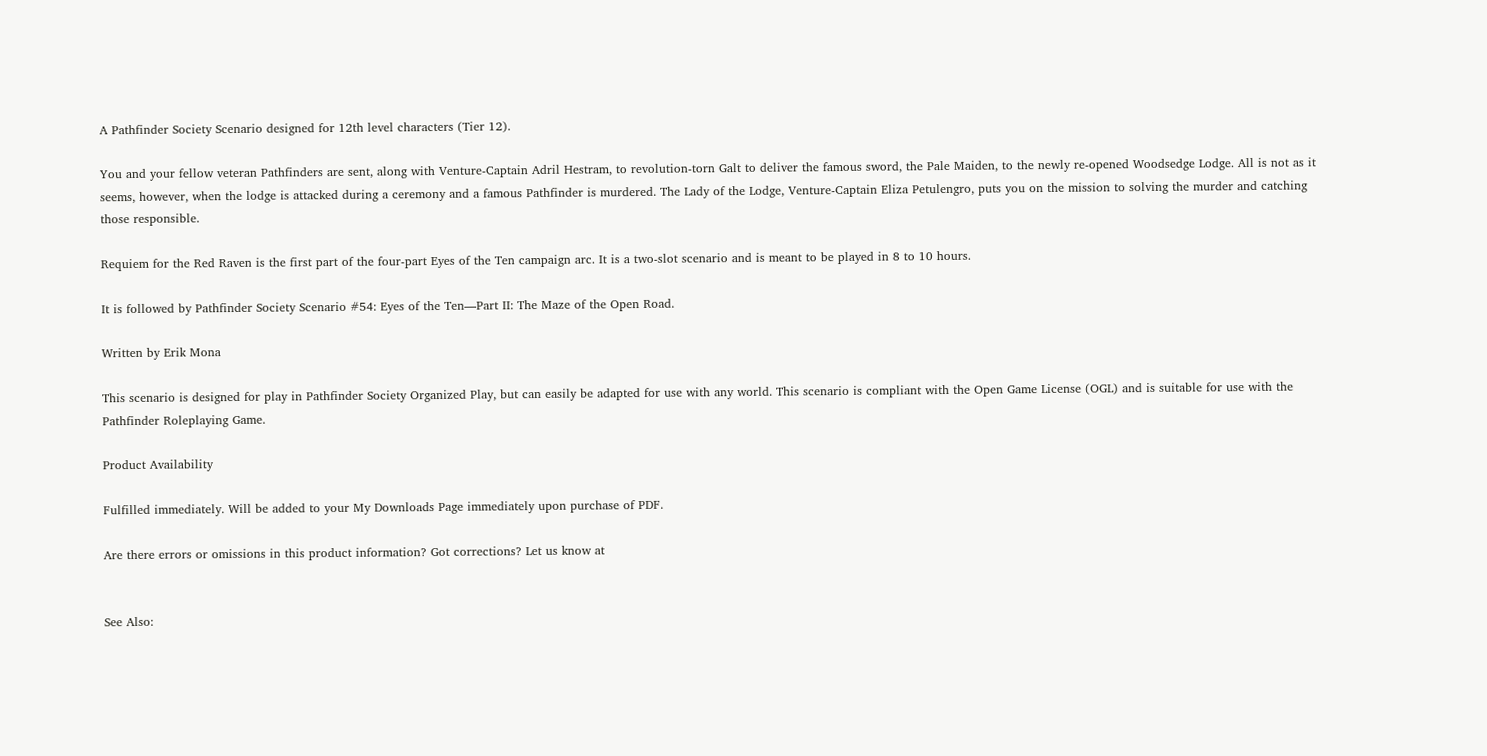A Pathfinder Society Scenario designed for 12th level characters (Tier 12).

You and your fellow veteran Pathfinders are sent, along with Venture-Captain Adril Hestram, to revolution-torn Galt to deliver the famous sword, the Pale Maiden, to the newly re-opened Woodsedge Lodge. All is not as it seems, however, when the lodge is attacked during a ceremony and a famous Pathfinder is murdered. The Lady of the Lodge, Venture-Captain Eliza Petulengro, puts you on the mission to solving the murder and catching those responsible.

Requiem for the Red Raven is the first part of the four-part Eyes of the Ten campaign arc. It is a two-slot scenario and is meant to be played in 8 to 10 hours.

It is followed by Pathfinder Society Scenario #54: Eyes of the Ten—Part II: The Maze of the Open Road.

Written by Erik Mona

This scenario is designed for play in Pathfinder Society Organized Play, but can easily be adapted for use with any world. This scenario is compliant with the Open Game License (OGL) and is suitable for use with the Pathfinder Roleplaying Game.

Product Availability

Fulfilled immediately. Will be added to your My Downloads Page immediately upon purchase of PDF.

Are there errors or omissions in this product information? Got corrections? Let us know at


See Also: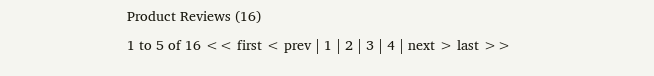Product Reviews (16)
1 to 5 of 16 << first < prev | 1 | 2 | 3 | 4 | next > last >>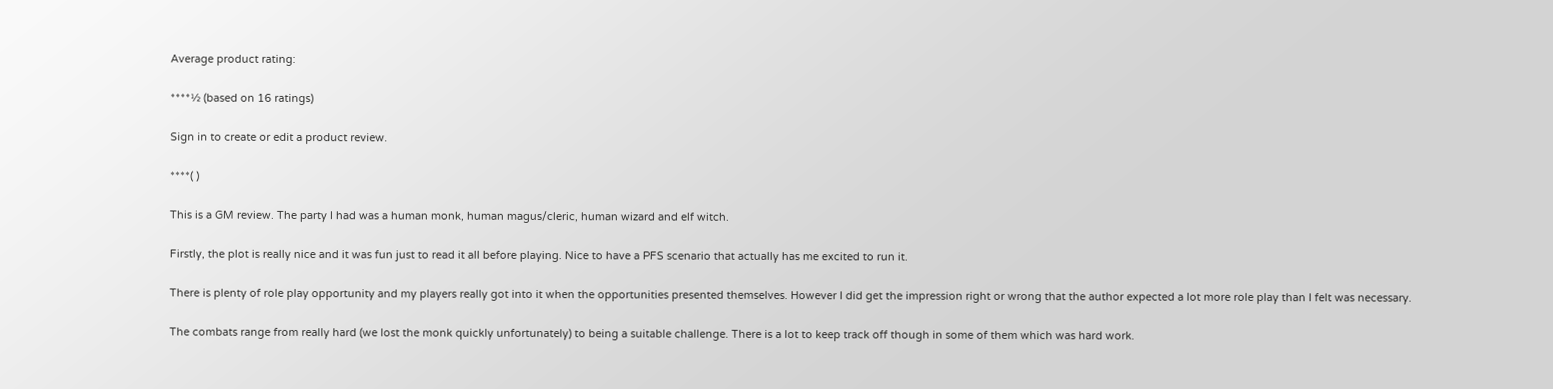Average product rating:

****½ (based on 16 ratings)

Sign in to create or edit a product review.

****( )

This is a GM review. The party I had was a human monk, human magus/cleric, human wizard and elf witch.

Firstly, the plot is really nice and it was fun just to read it all before playing. Nice to have a PFS scenario that actually has me excited to run it.

There is plenty of role play opportunity and my players really got into it when the opportunities presented themselves. However I did get the impression right or wrong that the author expected a lot more role play than I felt was necessary.

The combats range from really hard (we lost the monk quickly unfortunately) to being a suitable challenge. There is a lot to keep track off though in some of them which was hard work.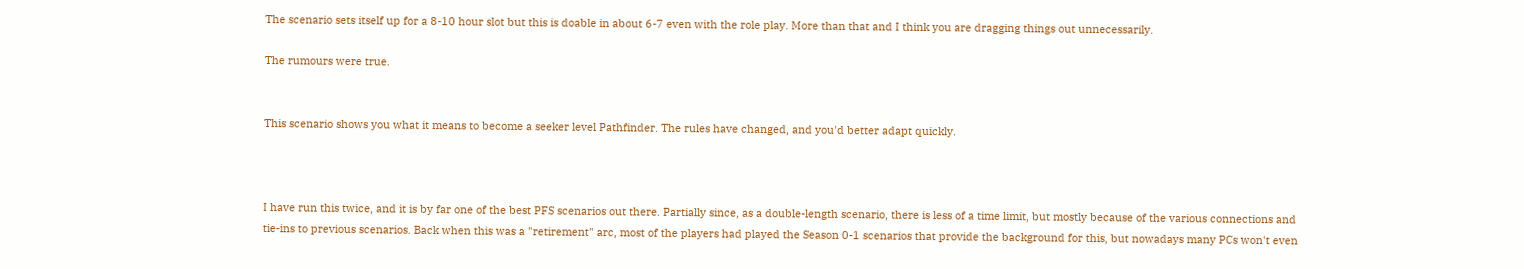The scenario sets itself up for a 8-10 hour slot but this is doable in about 6-7 even with the role play. More than that and I think you are dragging things out unnecessarily.

The rumours were true.


This scenario shows you what it means to become a seeker level Pathfinder. The rules have changed, and you'd better adapt quickly.



I have run this twice, and it is by far one of the best PFS scenarios out there. Partially since, as a double-length scenario, there is less of a time limit, but mostly because of the various connections and tie-ins to previous scenarios. Back when this was a "retirement" arc, most of the players had played the Season 0-1 scenarios that provide the background for this, but nowadays many PCs won't even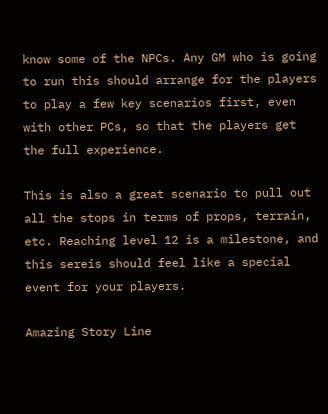know some of the NPCs. Any GM who is going to run this should arrange for the players to play a few key scenarios first, even with other PCs, so that the players get the full experience.

This is also a great scenario to pull out all the stops in terms of props, terrain, etc. Reaching level 12 is a milestone, and this sereis should feel like a special event for your players.

Amazing Story Line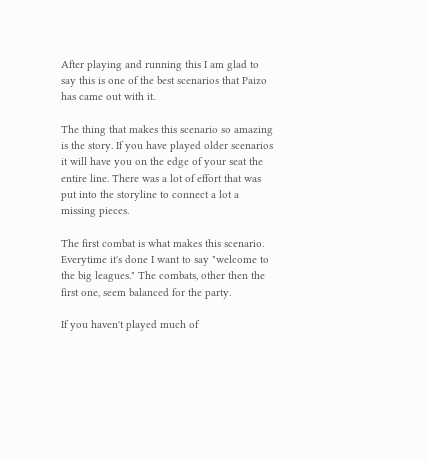After playing and running this I am glad to say this is one of the best scenarios that Paizo has came out with it.

The thing that makes this scenario so amazing is the story. If you have played older scenarios it will have you on the edge of your seat the entire line. There was a lot of effort that was put into the storyline to connect a lot a missing pieces.

The first combat is what makes this scenario. Everytime it's done I want to say "welcome to the big leagues." The combats, other then the first one, seem balanced for the party.

If you haven't played much of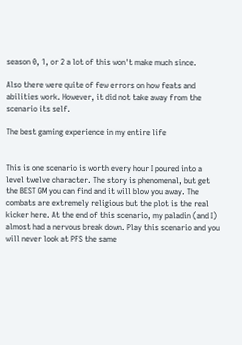season 0, 1, or 2 a lot of this won't make much since.

Also there were quite of few errors on how feats and abilities work. However, it did not take away from the scenario its self.

The best gaming experience in my entire life


This is one scenario is worth every hour I poured into a level twelve character. The story is phenomenal, but get the BEST GM you can find and it will blow you away. The combats are extremely religious but the plot is the real kicker here. At the end of this scenario, my paladin (and I) almost had a nervous break down. Play this scenario and you will never look at PFS the same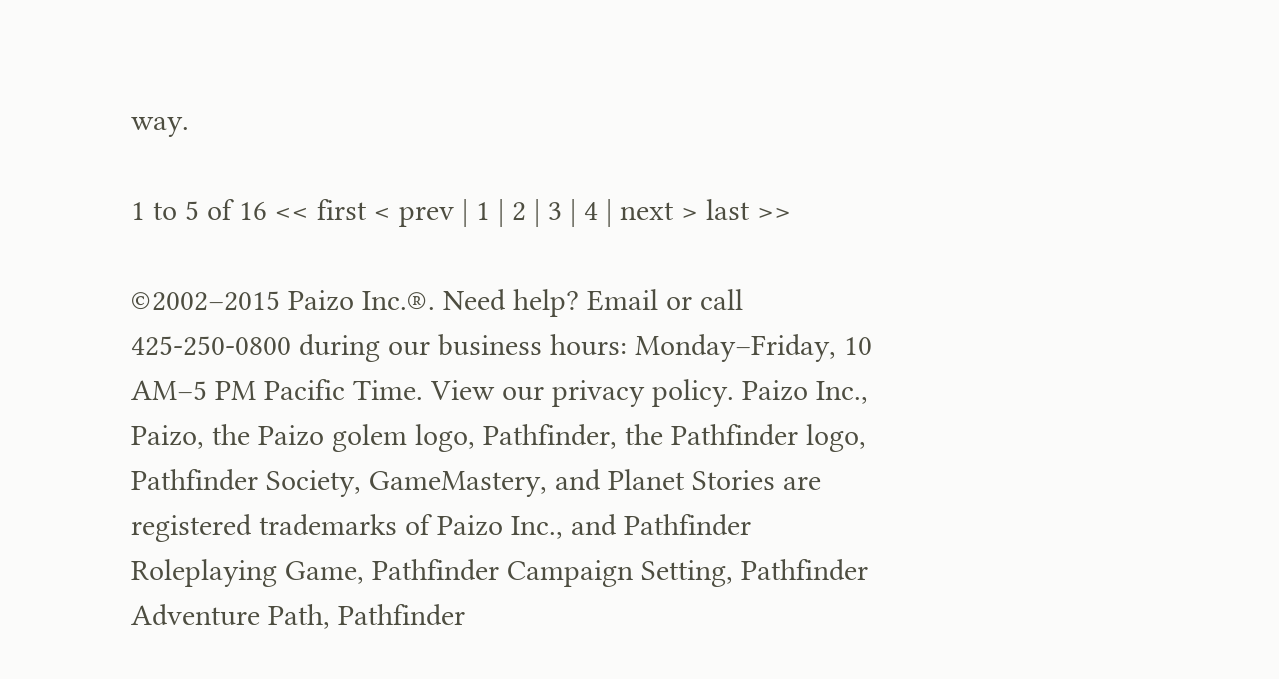way.

1 to 5 of 16 << first < prev | 1 | 2 | 3 | 4 | next > last >>

©2002–2015 Paizo Inc.®. Need help? Email or call 425-250-0800 during our business hours: Monday–Friday, 10 AM–5 PM Pacific Time. View our privacy policy. Paizo Inc., Paizo, the Paizo golem logo, Pathfinder, the Pathfinder logo, Pathfinder Society, GameMastery, and Planet Stories are registered trademarks of Paizo Inc., and Pathfinder Roleplaying Game, Pathfinder Campaign Setting, Pathfinder Adventure Path, Pathfinder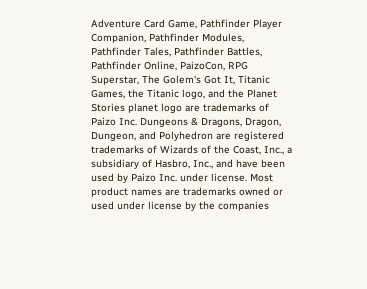Adventure Card Game, Pathfinder Player Companion, Pathfinder Modules, Pathfinder Tales, Pathfinder Battles, Pathfinder Online, PaizoCon, RPG Superstar, The Golem's Got It, Titanic Games, the Titanic logo, and the Planet Stories planet logo are trademarks of Paizo Inc. Dungeons & Dragons, Dragon, Dungeon, and Polyhedron are registered trademarks of Wizards of the Coast, Inc., a subsidiary of Hasbro, Inc., and have been used by Paizo Inc. under license. Most product names are trademarks owned or used under license by the companies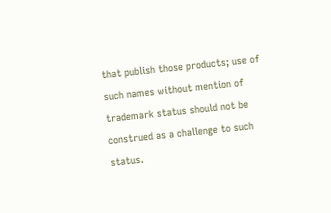that publish those products; use of such names without mention of trademark status should not be construed as a challenge to such status.